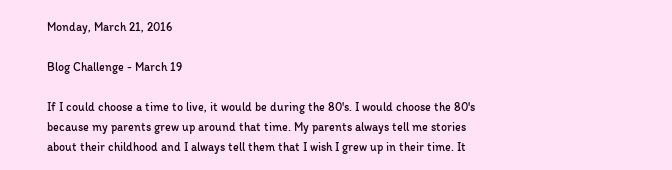Monday, March 21, 2016

Blog Challenge - March 19

If I could choose a time to live, it would be during the 80's. I would choose the 80's because my parents grew up around that time. My parents always tell me stories about their childhood and I always tell them that I wish I grew up in their time. It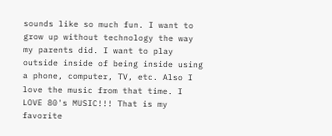sounds like so much fun. I want to grow up without technology the way my parents did. I want to play outside inside of being inside using a phone, computer, TV, etc. Also I love the music from that time. I LOVE 80's MUSIC!!! That is my favorite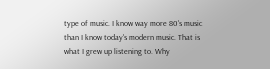type of music. I know way more 80's music than I know today's modern music. That is what I grew up listening to. Why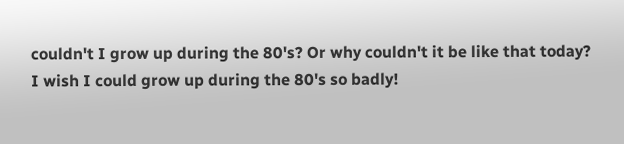couldn't I grow up during the 80's? Or why couldn't it be like that today? I wish I could grow up during the 80's so badly!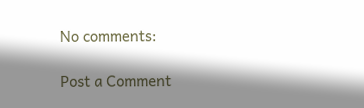No comments:

Post a Comment